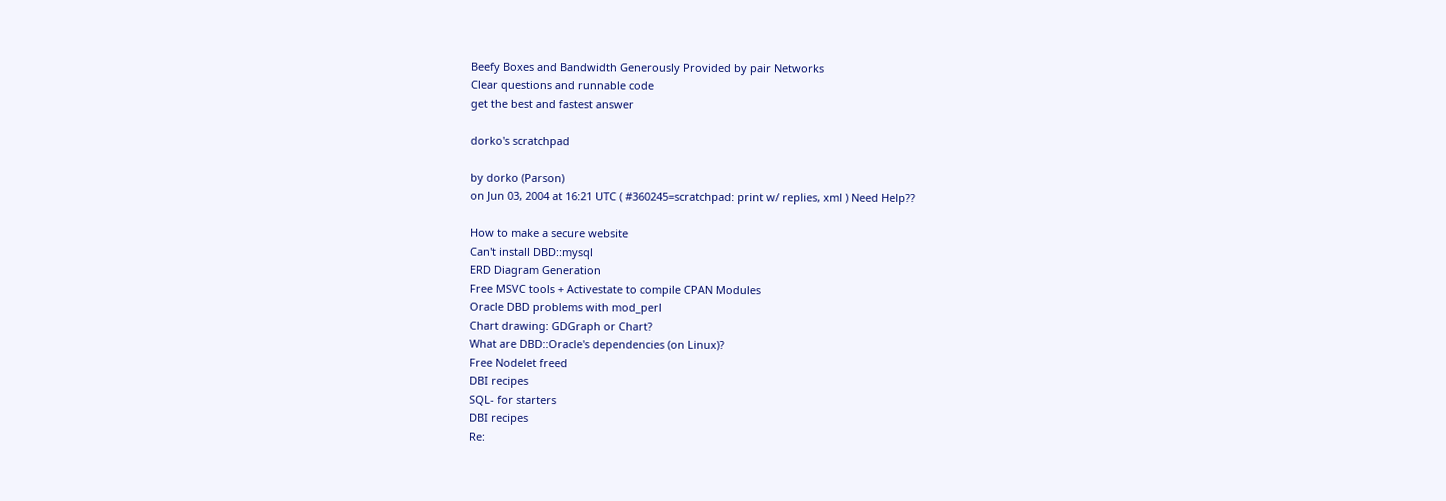Beefy Boxes and Bandwidth Generously Provided by pair Networks
Clear questions and runnable code
get the best and fastest answer

dorko's scratchpad

by dorko (Parson)
on Jun 03, 2004 at 16:21 UTC ( #360245=scratchpad: print w/ replies, xml ) Need Help??

How to make a secure website
Can't install DBD::mysql
ERD Diagram Generation
Free MSVC tools + Activestate to compile CPAN Modules
Oracle DBD problems with mod_perl
Chart drawing: GDGraph or Chart?
What are DBD::Oracle's dependencies (on Linux)?
Free Nodelet freed
DBI recipes
SQL- for starters
DBI recipes
Re: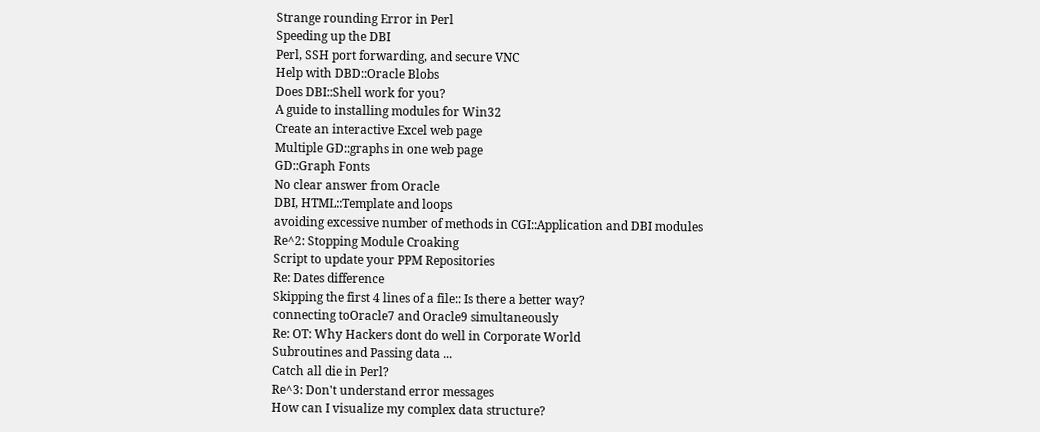Strange rounding Error in Perl
Speeding up the DBI
Perl, SSH port forwarding, and secure VNC
Help with DBD::Oracle Blobs
Does DBI::Shell work for you?
A guide to installing modules for Win32
Create an interactive Excel web page
Multiple GD::graphs in one web page
GD::Graph Fonts
No clear answer from Oracle
DBI, HTML::Template and loops
avoiding excessive number of methods in CGI::Application and DBI modules
Re^2: Stopping Module Croaking
Script to update your PPM Repositories
Re: Dates difference
Skipping the first 4 lines of a file:: Is there a better way?
connecting toOracle7 and Oracle9 simultaneously
Re: OT: Why Hackers dont do well in Corporate World
Subroutines and Passing data ...
Catch all die in Perl?
Re^3: Don't understand error messages
How can I visualize my complex data structure?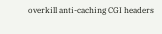overkill anti-caching CGI headers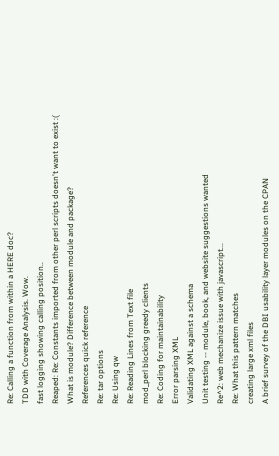Re: Calling a function from within a HERE doc?
TDD with Coverage Analysis. Wow.
fast logging showing calling position..
Reaped: Re: Constants imported from other perl scripts doesn't want to exist :(
What is module? Difference between module and package?
References quick reference
Re: tar options
Re: Using qw
Re: Reading Lines from Text file
mod_perl blocking greedy clients
Re: Coding for maintainability
Error parsing XML
Validating XML against a schema
Unit testing -- module, book, and website suggestions wanted
Re^2: web mechanize issue with javascript...
Re: What this pattern matches
creating large xml files
A brief survey of the DBI usability layer modules on the CPAN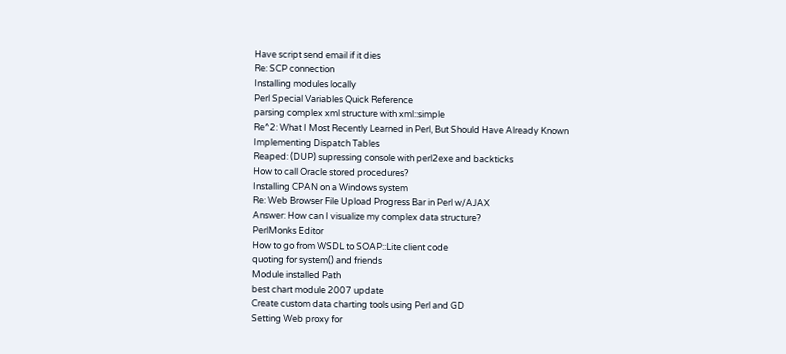Have script send email if it dies
Re: SCP connection
Installing modules locally
Perl Special Variables Quick Reference
parsing complex xml structure with xml::simple
Re^2: What I Most Recently Learned in Perl, But Should Have Already Known
Implementing Dispatch Tables
Reaped: (DUP) supressing console with perl2exe and backticks
How to call Oracle stored procedures?
Installing CPAN on a Windows system
Re: Web Browser File Upload Progress Bar in Perl w/AJAX
Answer: How can I visualize my complex data structure?
PerlMonks Editor
How to go from WSDL to SOAP::Lite client code
quoting for system() and friends
Module installed Path
best chart module 2007 update
Create custom data charting tools using Perl and GD
Setting Web proxy for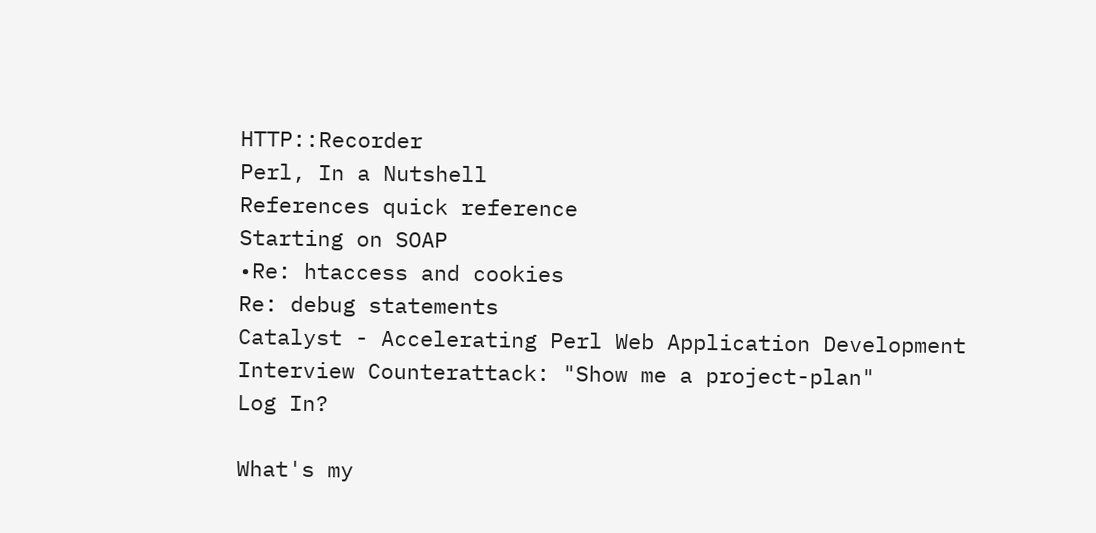HTTP::Recorder
Perl, In a Nutshell
References quick reference
Starting on SOAP
•Re: htaccess and cookies
Re: debug statements
Catalyst - Accelerating Perl Web Application Development
Interview Counterattack: "Show me a project-plan"
Log In?

What's my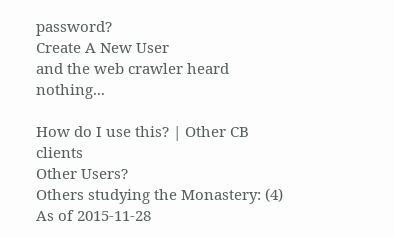password?
Create A New User
and the web crawler heard nothing...

How do I use this? | Other CB clients
Other Users?
Others studying the Monastery: (4)
As of 2015-11-28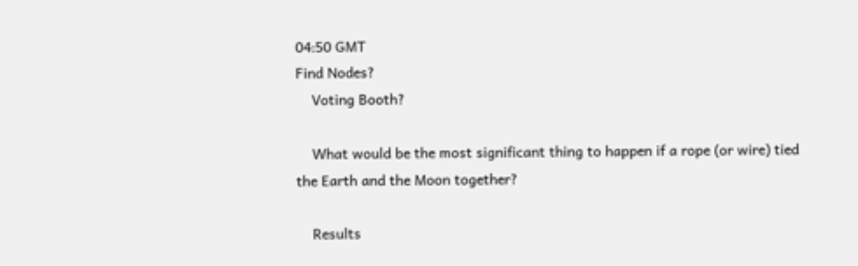04:50 GMT
Find Nodes?
    Voting Booth?

    What would be the most significant thing to happen if a rope (or wire) tied the Earth and the Moon together?

    Results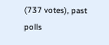(737 votes), past polls